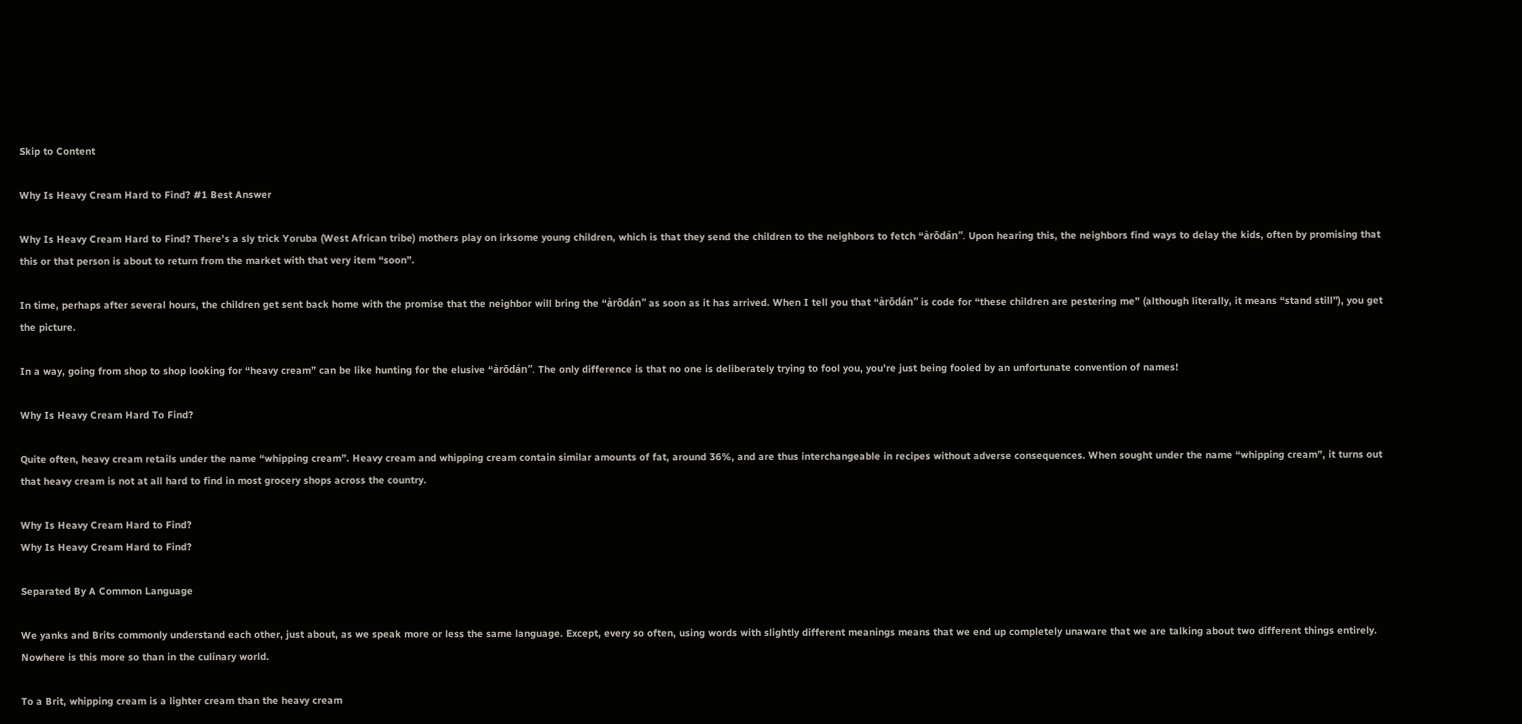Skip to Content

Why Is Heavy Cream Hard to Find? #1 Best Answer

Why Is Heavy Cream Hard to Find? There’s a sly trick Yoruba (West African tribe) mothers play on irksome young children, which is that they send the children to the neighbors to fetch “àrōdán”. Upon hearing this, the neighbors find ways to delay the kids, often by promising that this or that person is about to return from the market with that very item “soon”.

In time, perhaps after several hours, the children get sent back home with the promise that the neighbor will bring the “àrōdán” as soon as it has arrived. When I tell you that “àrōdán” is code for “these children are pestering me” (although literally, it means “stand still”), you get the picture.

In a way, going from shop to shop looking for “heavy cream” can be like hunting for the elusive “àrōdán”. The only difference is that no one is deliberately trying to fool you, you’re just being fooled by an unfortunate convention of names!

Why Is Heavy Cream Hard To Find?

Quite often, heavy cream retails under the name “whipping cream”. Heavy cream and whipping cream contain similar amounts of fat, around 36%, and are thus interchangeable in recipes without adverse consequences. When sought under the name “whipping cream”, it turns out that heavy cream is not at all hard to find in most grocery shops across the country.

Why Is Heavy Cream Hard to Find?
Why Is Heavy Cream Hard to Find?

Separated By A Common Language

We yanks and Brits commonly understand each other, just about, as we speak more or less the same language. Except, every so often, using words with slightly different meanings means that we end up completely unaware that we are talking about two different things entirely. Nowhere is this more so than in the culinary world.

To a Brit, whipping cream is a lighter cream than the heavy cream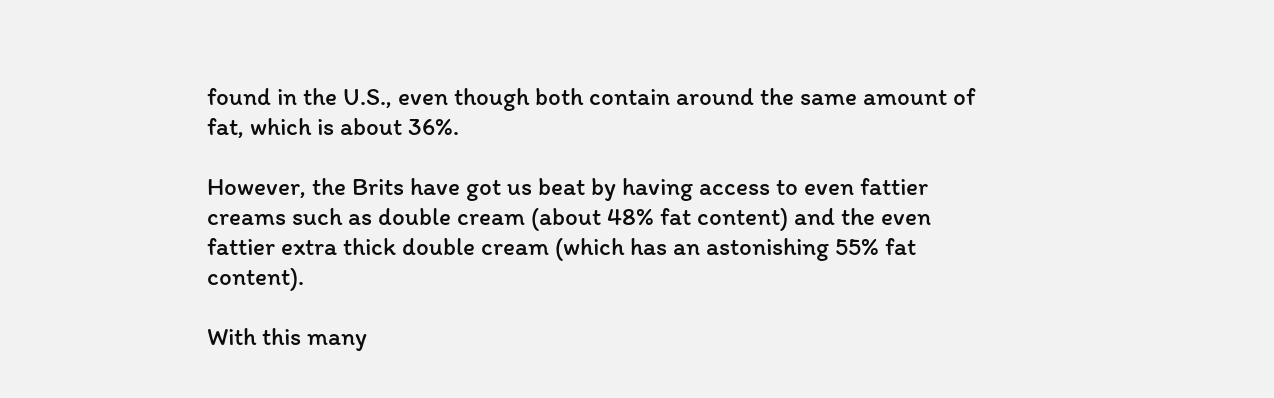found in the U.S., even though both contain around the same amount of fat, which is about 36%.

However, the Brits have got us beat by having access to even fattier creams such as double cream (about 48% fat content) and the even fattier extra thick double cream (which has an astonishing 55% fat content).

With this many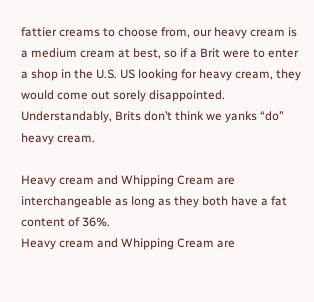fattier creams to choose from, our heavy cream is a medium cream at best, so if a Brit were to enter a shop in the U.S. US looking for heavy cream, they would come out sorely disappointed. Understandably, Brits don’t think we yanks “do” heavy cream.

Heavy cream and Whipping Cream are interchangeable as long as they both have a fat content of 36%.
Heavy cream and Whipping Cream are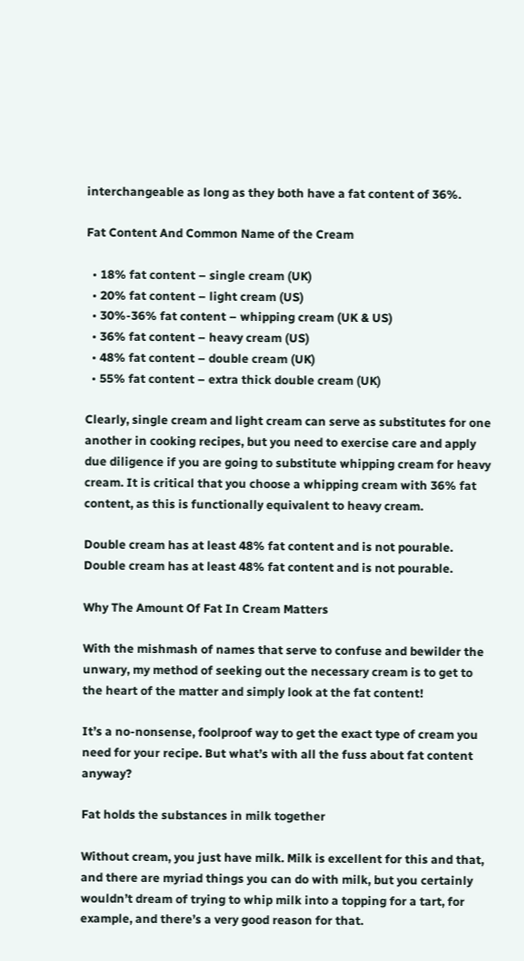interchangeable as long as they both have a fat content of 36%.

Fat Content And Common Name of the Cream

  • 18% fat content – single cream (UK)
  • 20% fat content – light cream (US)
  • 30%-36% fat content – whipping cream (UK & US)
  • 36% fat content – heavy cream (US)
  • 48% fat content – double cream (UK)
  • 55% fat content – extra thick double cream (UK)

Clearly, single cream and light cream can serve as substitutes for one another in cooking recipes, but you need to exercise care and apply due diligence if you are going to substitute whipping cream for heavy cream. It is critical that you choose a whipping cream with 36% fat content, as this is functionally equivalent to heavy cream.

Double cream has at least 48% fat content and is not pourable.
Double cream has at least 48% fat content and is not pourable.

Why The Amount Of Fat In Cream Matters

With the mishmash of names that serve to confuse and bewilder the unwary, my method of seeking out the necessary cream is to get to the heart of the matter and simply look at the fat content!

It’s a no-nonsense, foolproof way to get the exact type of cream you need for your recipe. But what’s with all the fuss about fat content anyway?

Fat holds the substances in milk together

Without cream, you just have milk. Milk is excellent for this and that, and there are myriad things you can do with milk, but you certainly wouldn’t dream of trying to whip milk into a topping for a tart, for example, and there’s a very good reason for that.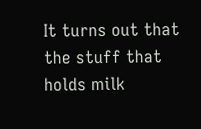It turns out that the stuff that holds milk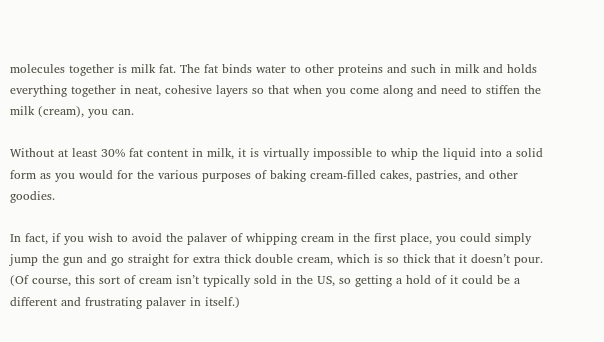molecules together is milk fat. The fat binds water to other proteins and such in milk and holds everything together in neat, cohesive layers so that when you come along and need to stiffen the milk (cream), you can.

Without at least 30% fat content in milk, it is virtually impossible to whip the liquid into a solid form as you would for the various purposes of baking cream-filled cakes, pastries, and other goodies.

In fact, if you wish to avoid the palaver of whipping cream in the first place, you could simply jump the gun and go straight for extra thick double cream, which is so thick that it doesn’t pour. (Of course, this sort of cream isn’t typically sold in the US, so getting a hold of it could be a different and frustrating palaver in itself.)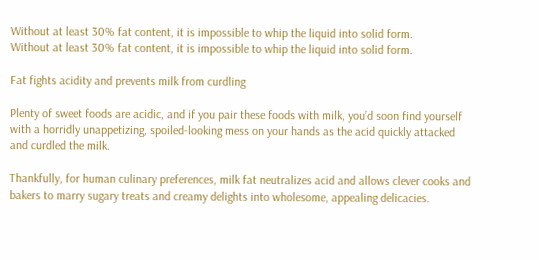Without at least 30% fat content, it is impossible to whip the liquid into solid form.
Without at least 30% fat content, it is impossible to whip the liquid into solid form.

Fat fights acidity and prevents milk from curdling

Plenty of sweet foods are acidic, and if you pair these foods with milk, you’d soon find yourself with a horridly unappetizing, spoiled-looking mess on your hands as the acid quickly attacked and curdled the milk.

Thankfully, for human culinary preferences, milk fat neutralizes acid and allows clever cooks and bakers to marry sugary treats and creamy delights into wholesome, appealing delicacies.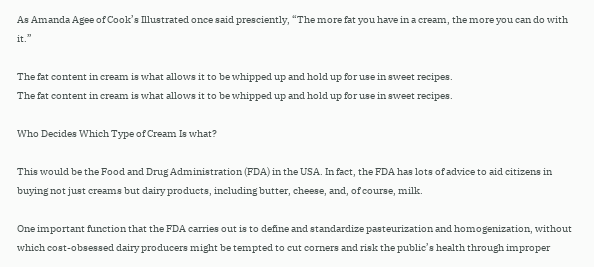As Amanda Agee of Cook’s Illustrated once said presciently, “The more fat you have in a cream, the more you can do with it.”

The fat content in cream is what allows it to be whipped up and hold up for use in sweet recipes.
The fat content in cream is what allows it to be whipped up and hold up for use in sweet recipes.

Who Decides Which Type of Cream Is what?

This would be the Food and Drug Administration (FDA) in the USA. In fact, the FDA has lots of advice to aid citizens in buying not just creams but dairy products, including butter, cheese, and, of course, milk.

One important function that the FDA carries out is to define and standardize pasteurization and homogenization, without which cost-obsessed dairy producers might be tempted to cut corners and risk the public’s health through improper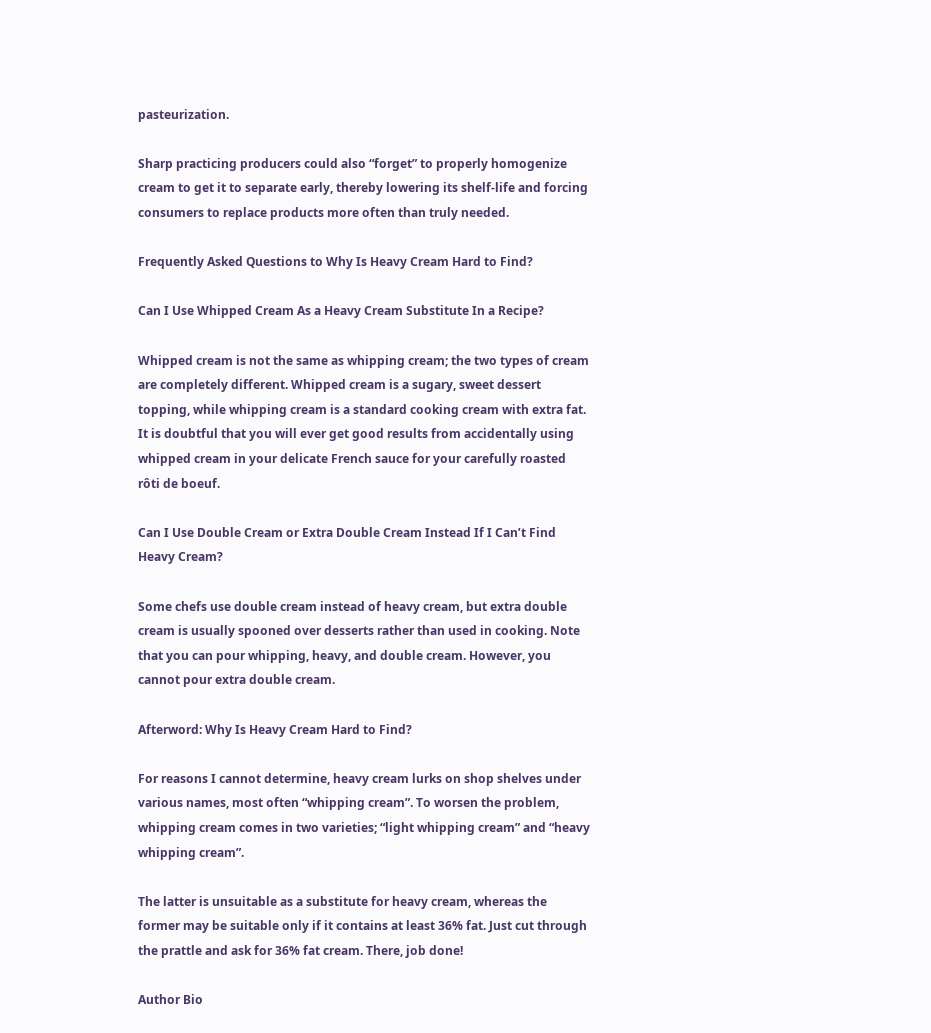pasteurization.

Sharp practicing producers could also “forget” to properly homogenize cream to get it to separate early, thereby lowering its shelf-life and forcing consumers to replace products more often than truly needed.

Frequently Asked Questions to Why Is Heavy Cream Hard to Find?

Can I Use Whipped Cream As a Heavy Cream Substitute In a Recipe?

Whipped cream is not the same as whipping cream; the two types of cream are completely different. Whipped cream is a sugary, sweet dessert topping, while whipping cream is a standard cooking cream with extra fat. It is doubtful that you will ever get good results from accidentally using whipped cream in your delicate French sauce for your carefully roasted rôti de boeuf.

Can I Use Double Cream or Extra Double Cream Instead If I Can’t Find Heavy Cream?

Some chefs use double cream instead of heavy cream, but extra double cream is usually spooned over desserts rather than used in cooking. Note that you can pour whipping, heavy, and double cream. However, you cannot pour extra double cream.

Afterword: Why Is Heavy Cream Hard to Find?

For reasons I cannot determine, heavy cream lurks on shop shelves under various names, most often “whipping cream”. To worsen the problem, whipping cream comes in two varieties; “light whipping cream” and “heavy whipping cream”.

The latter is unsuitable as a substitute for heavy cream, whereas the former may be suitable only if it contains at least 36% fat. Just cut through the prattle and ask for 36% fat cream. There, job done!

Author Bio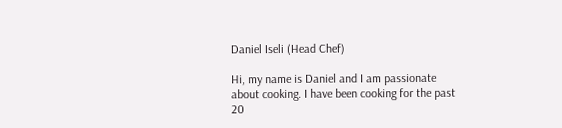Daniel Iseli (Head Chef)

Hi, my name is Daniel and I am passionate about cooking. I have been cooking for the past 20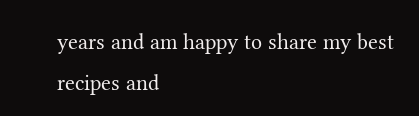years and am happy to share my best recipes and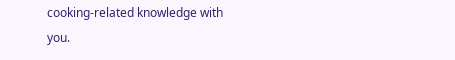cooking-related knowledge with you.